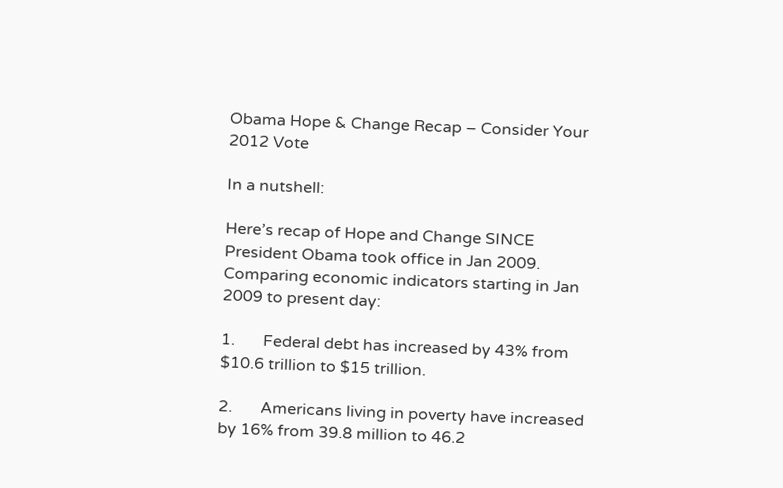Obama Hope & Change Recap – Consider Your 2012 Vote

In a nutshell:

Here’s recap of Hope and Change SINCE President Obama took office in Jan 2009.    Comparing economic indicators starting in Jan 2009 to present day:

1.       Federal debt has increased by 43% from $10.6 trillion to $15 trillion.

2.       Americans living in poverty have increased by 16% from 39.8 million to 46.2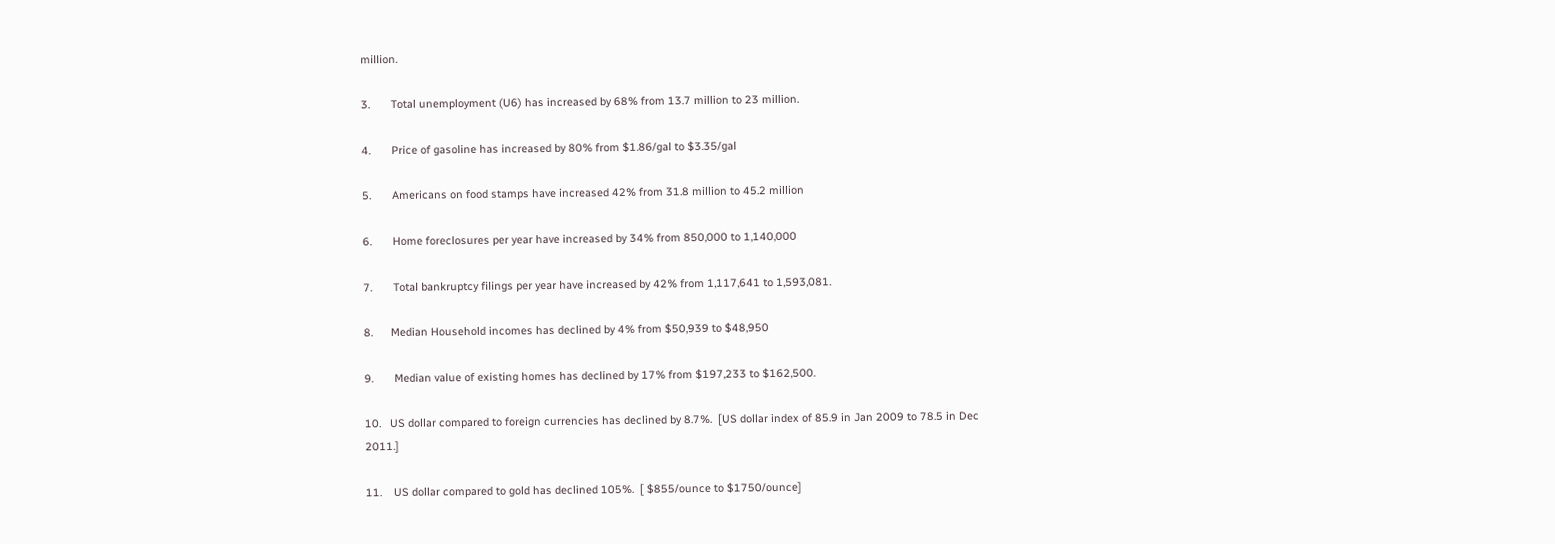million.

3.       Total unemployment (U6) has increased by 68% from 13.7 million to 23 million.

4.       Price of gasoline has increased by 80% from $1.86/gal to $3.35/gal

5.       Americans on food stamps have increased 42% from 31.8 million to 45.2 million

6.       Home foreclosures per year have increased by 34% from 850,000 to 1,140,000

7.       Total bankruptcy filings per year have increased by 42% from 1,117,641 to 1,593,081.

8.      Median Household incomes has declined by 4% from $50,939 to $48,950

9.       Median value of existing homes has declined by 17% from $197,233 to $162,500.

10.   US dollar compared to foreign currencies has declined by 8.7%.  [US dollar index of 85.9 in Jan 2009 to 78.5 in Dec 2011.]

11.    US dollar compared to gold has declined 105%.  [ $855/ounce to $1750/ounce]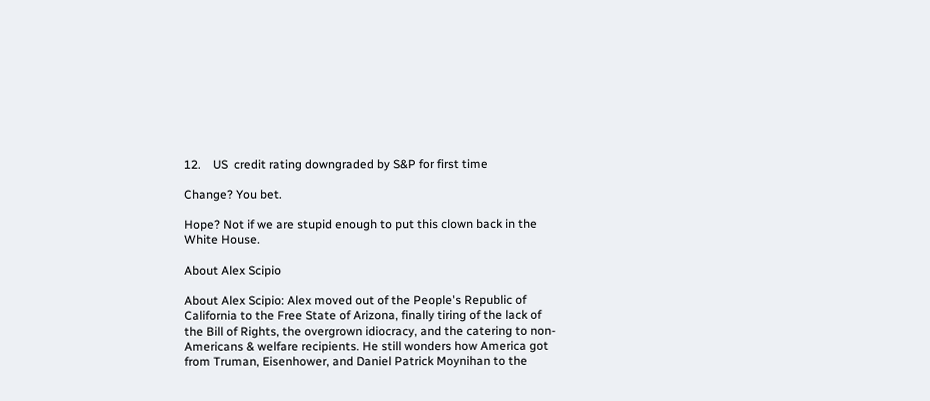12.    US  credit rating downgraded by S&P for first time

Change? You bet.

Hope? Not if we are stupid enough to put this clown back in the White House.

About Alex Scipio

About Alex Scipio: Alex moved out of the People's Republic of California to the Free State of Arizona, finally tiring of the lack of the Bill of Rights, the overgrown idiocracy, and the catering to non-Americans & welfare recipients. He still wonders how America got from Truman, Eisenhower, and Daniel Patrick Moynihan to the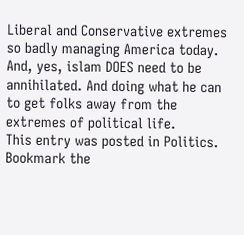Liberal and Conservative extremes so badly managing America today. And, yes, islam DOES need to be annihilated. And doing what he can to get folks away from the extremes of political life.
This entry was posted in Politics. Bookmark the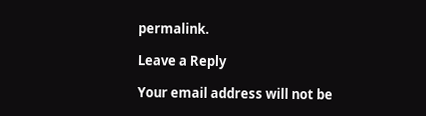permalink.

Leave a Reply

Your email address will not be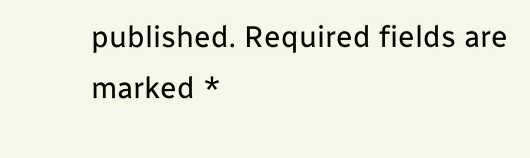published. Required fields are marked *